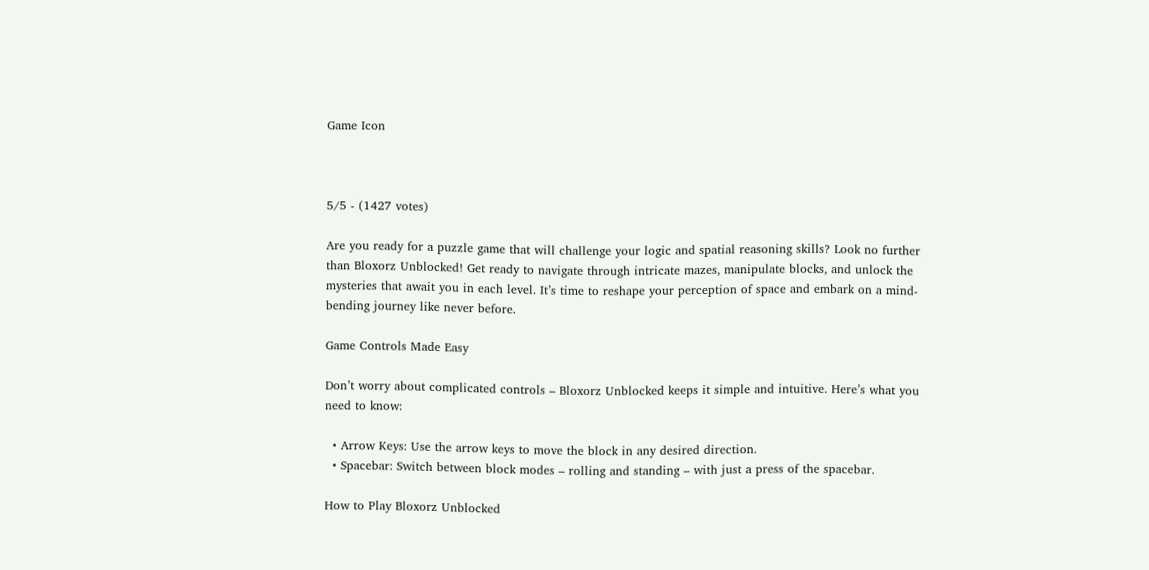Game Icon



5/5 - (1427 votes)

Are you ready for a puzzle game that will challenge your logic and spatial reasoning skills? Look no further than Bloxorz Unblocked! Get ready to navigate through intricate mazes, manipulate blocks, and unlock the mysteries that await you in each level. It’s time to reshape your perception of space and embark on a mind-bending journey like never before.

Game Controls Made Easy

Don’t worry about complicated controls – Bloxorz Unblocked keeps it simple and intuitive. Here’s what you need to know:

  • Arrow Keys: Use the arrow keys to move the block in any desired direction.
  • Spacebar: Switch between block modes – rolling and standing – with just a press of the spacebar.

How to Play Bloxorz Unblocked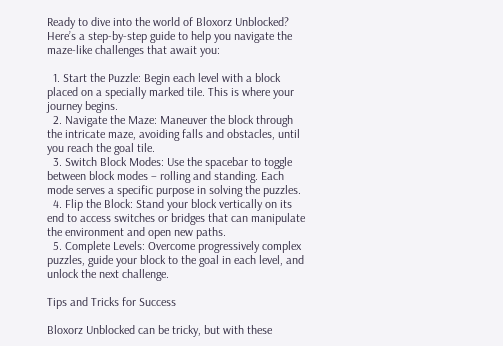Ready to dive into the world of Bloxorz Unblocked? Here’s a step-by-step guide to help you navigate the maze-like challenges that await you:

  1. Start the Puzzle: Begin each level with a block placed on a specially marked tile. This is where your journey begins.
  2. Navigate the Maze: Maneuver the block through the intricate maze, avoiding falls and obstacles, until you reach the goal tile.
  3. Switch Block Modes: Use the spacebar to toggle between block modes – rolling and standing. Each mode serves a specific purpose in solving the puzzles.
  4. Flip the Block: Stand your block vertically on its end to access switches or bridges that can manipulate the environment and open new paths.
  5. Complete Levels: Overcome progressively complex puzzles, guide your block to the goal in each level, and unlock the next challenge.

Tips and Tricks for Success

Bloxorz Unblocked can be tricky, but with these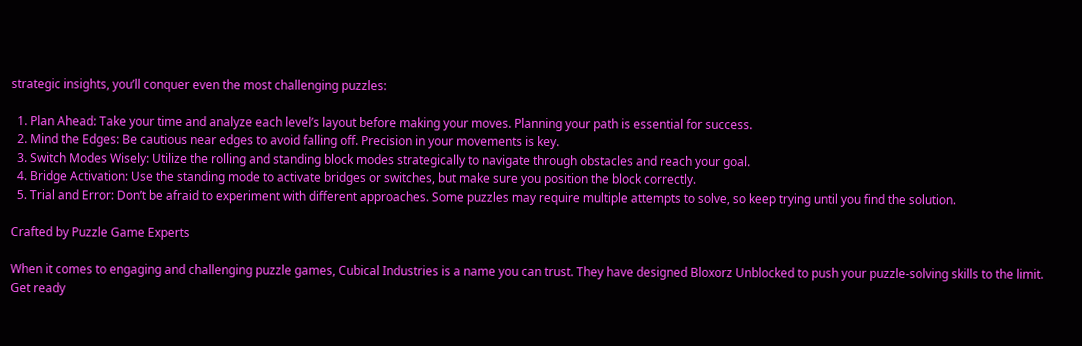strategic insights, you’ll conquer even the most challenging puzzles:

  1. Plan Ahead: Take your time and analyze each level’s layout before making your moves. Planning your path is essential for success.
  2. Mind the Edges: Be cautious near edges to avoid falling off. Precision in your movements is key.
  3. Switch Modes Wisely: Utilize the rolling and standing block modes strategically to navigate through obstacles and reach your goal.
  4. Bridge Activation: Use the standing mode to activate bridges or switches, but make sure you position the block correctly.
  5. Trial and Error: Don’t be afraid to experiment with different approaches. Some puzzles may require multiple attempts to solve, so keep trying until you find the solution.

Crafted by Puzzle Game Experts

When it comes to engaging and challenging puzzle games, Cubical Industries is a name you can trust. They have designed Bloxorz Unblocked to push your puzzle-solving skills to the limit. Get ready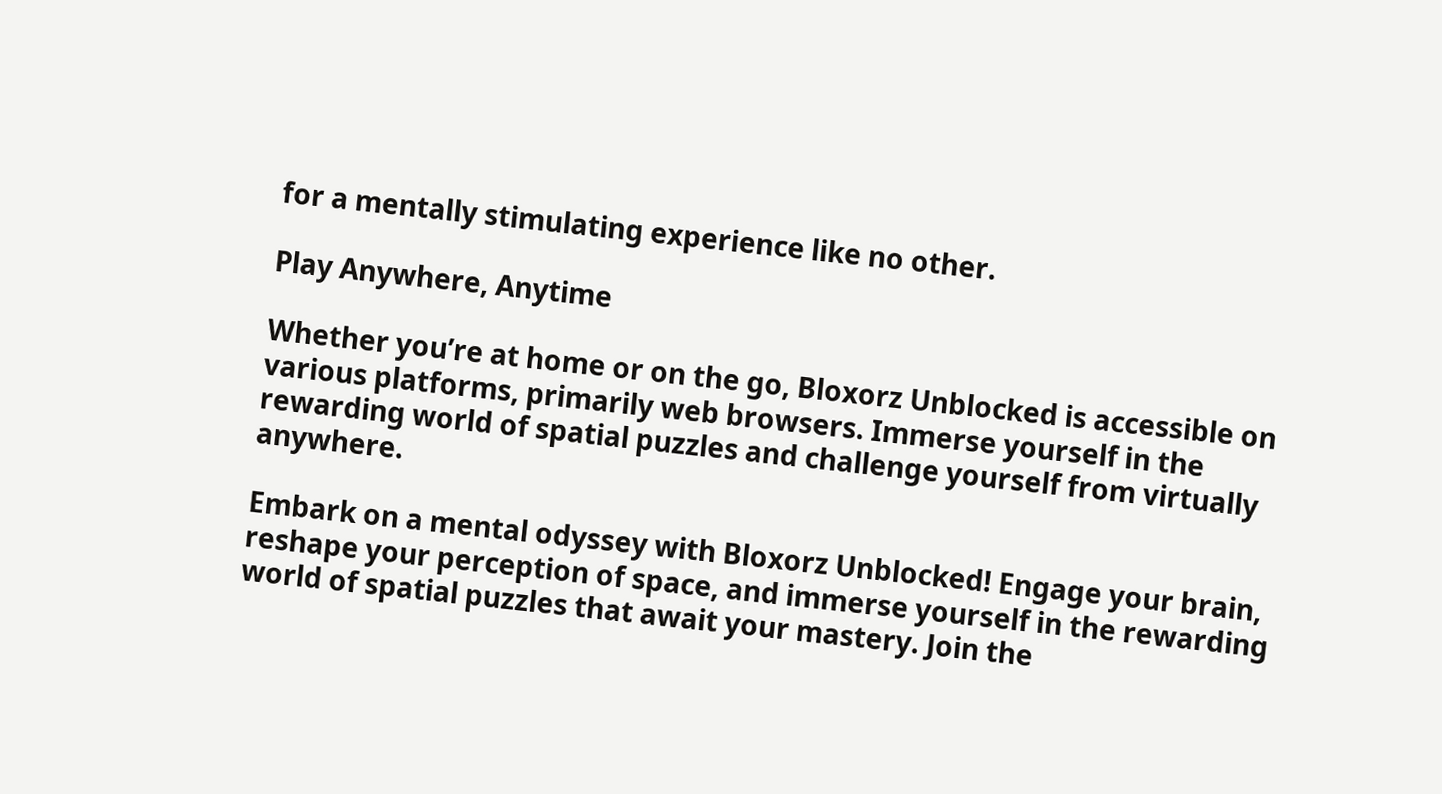for a mentally stimulating experience like no other.

Play Anywhere, Anytime

Whether you’re at home or on the go, Bloxorz Unblocked is accessible on various platforms, primarily web browsers. Immerse yourself in the rewarding world of spatial puzzles and challenge yourself from virtually anywhere.

Embark on a mental odyssey with Bloxorz Unblocked! Engage your brain, reshape your perception of space, and immerse yourself in the rewarding world of spatial puzzles that await your mastery. Join the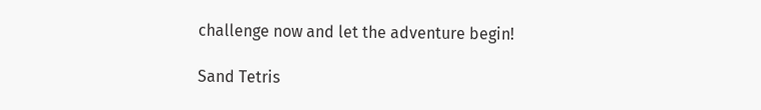challenge now and let the adventure begin!

Sand Tetris